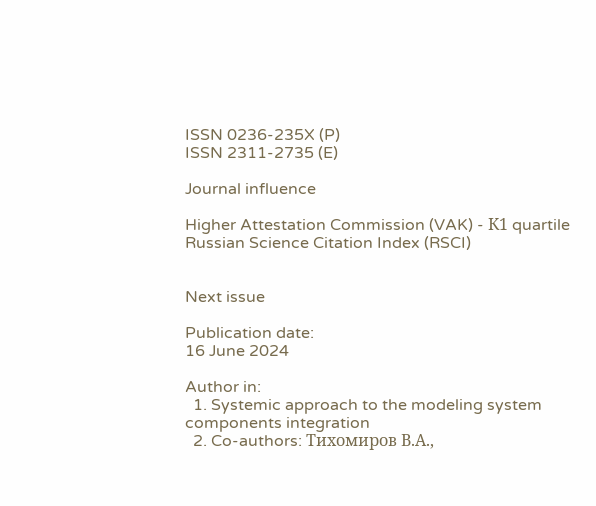ISSN 0236-235X (P)
ISSN 2311-2735 (E)

Journal influence

Higher Attestation Commission (VAK) - К1 quartile
Russian Science Citation Index (RSCI)


Next issue

Publication date:
16 June 2024

Author in:
  1. Systemic approach to the modeling system components integration
  2. Co-authors: Тихомиров В.А.,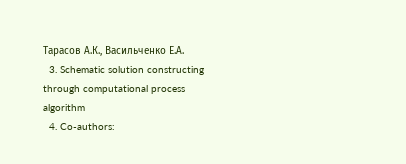Тарасов А.К., Васильченко Е.А.
  3. Schematic solution constructing through computational process algorithm
  4. Co-authors: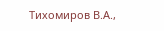Тихомиров В.А.,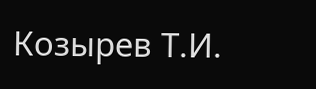Козырев Т.И.